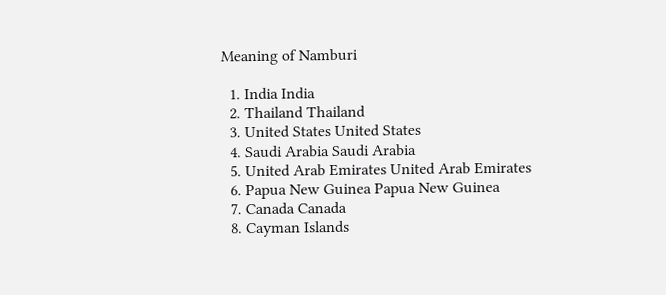Meaning of Namburi

  1. India India
  2. Thailand Thailand
  3. United States United States
  4. Saudi Arabia Saudi Arabia
  5. United Arab Emirates United Arab Emirates
  6. Papua New Guinea Papua New Guinea
  7. Canada Canada
  8. Cayman Islands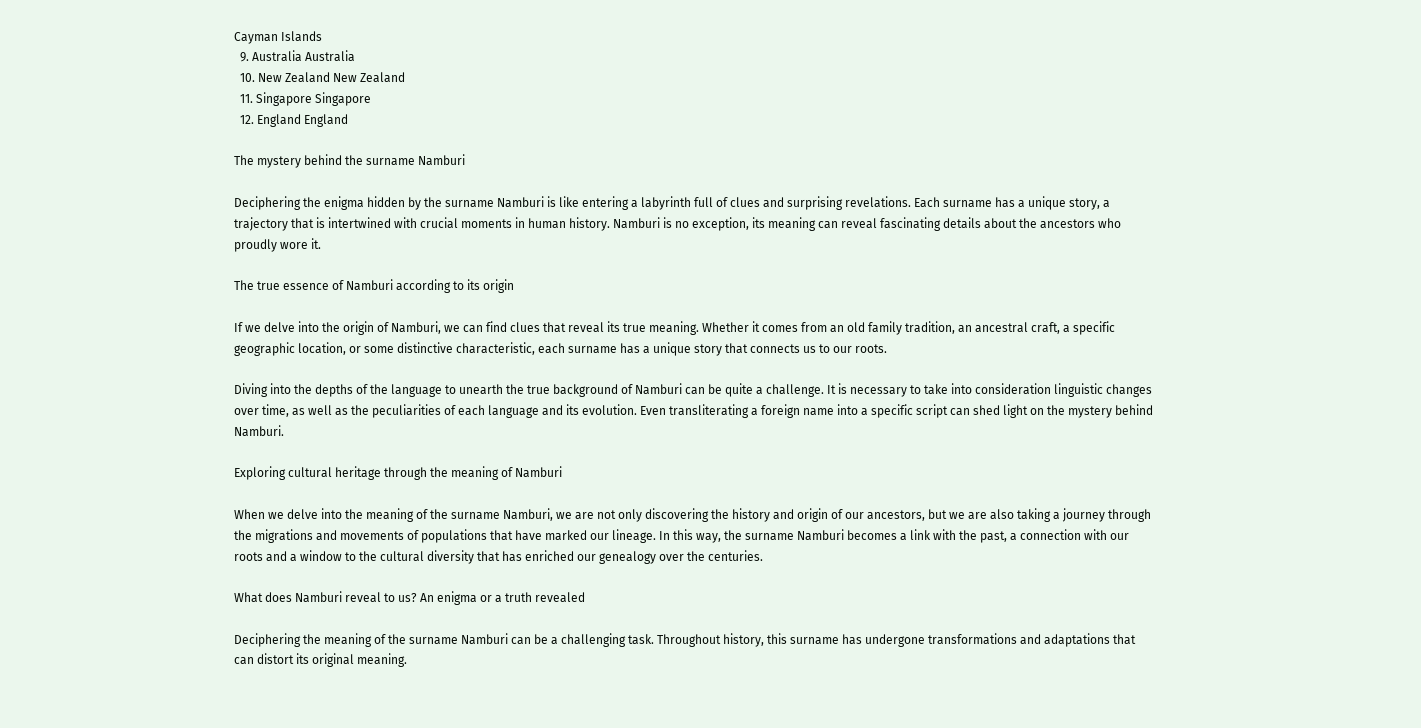Cayman Islands
  9. Australia Australia
  10. New Zealand New Zealand
  11. Singapore Singapore
  12. England England

The mystery behind the surname Namburi

Deciphering the enigma hidden by the surname Namburi is like entering a labyrinth full of clues and surprising revelations. Each surname has a unique story, a trajectory that is intertwined with crucial moments in human history. Namburi is no exception, its meaning can reveal fascinating details about the ancestors who proudly wore it.

The true essence of Namburi according to its origin

If we delve into the origin of Namburi, we can find clues that reveal its true meaning. Whether it comes from an old family tradition, an ancestral craft, a specific geographic location, or some distinctive characteristic, each surname has a unique story that connects us to our roots.

Diving into the depths of the language to unearth the true background of Namburi can be quite a challenge. It is necessary to take into consideration linguistic changes over time, as well as the peculiarities of each language and its evolution. Even transliterating a foreign name into a specific script can shed light on the mystery behind Namburi.

Exploring cultural heritage through the meaning of Namburi

When we delve into the meaning of the surname Namburi, we are not only discovering the history and origin of our ancestors, but we are also taking a journey through the migrations and movements of populations that have marked our lineage. In this way, the surname Namburi becomes a link with the past, a connection with our roots and a window to the cultural diversity that has enriched our genealogy over the centuries.

What does Namburi reveal to us? An enigma or a truth revealed

Deciphering the meaning of the surname Namburi can be a challenging task. Throughout history, this surname has undergone transformations and adaptations that can distort its original meaning.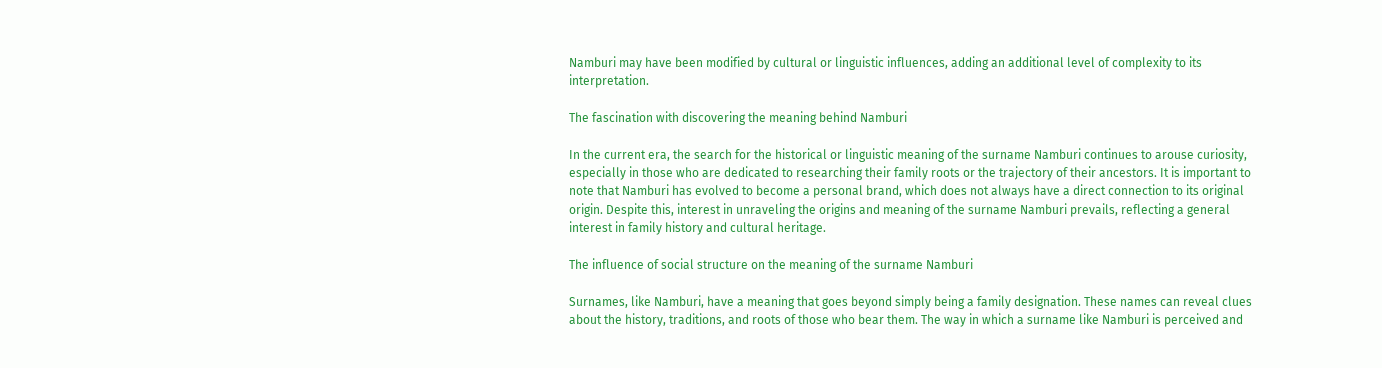Namburi may have been modified by cultural or linguistic influences, adding an additional level of complexity to its interpretation.

The fascination with discovering the meaning behind Namburi

In the current era, the search for the historical or linguistic meaning of the surname Namburi continues to arouse curiosity, especially in those who are dedicated to researching their family roots or the trajectory of their ancestors. It is important to note that Namburi has evolved to become a personal brand, which does not always have a direct connection to its original origin. Despite this, interest in unraveling the origins and meaning of the surname Namburi prevails, reflecting a general interest in family history and cultural heritage.

The influence of social structure on the meaning of the surname Namburi

Surnames, like Namburi, have a meaning that goes beyond simply being a family designation. These names can reveal clues about the history, traditions, and roots of those who bear them. The way in which a surname like Namburi is perceived and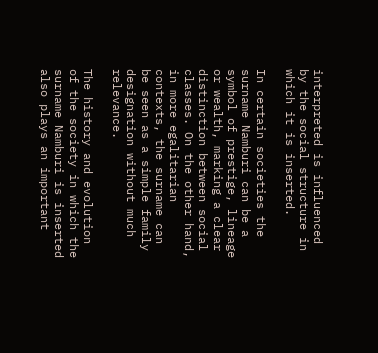interpreted is influenced by the social structure in which it is inserted.

In certain societies the surname Namburi can be a symbol of prestige, lineage or wealth, marking a clear distinction between social classes. On the other hand, in more egalitarian contexts, the surname can be seen as a simple family designation without much relevance.

The history and evolution of the society in which the surname Namburi is inserted also plays an important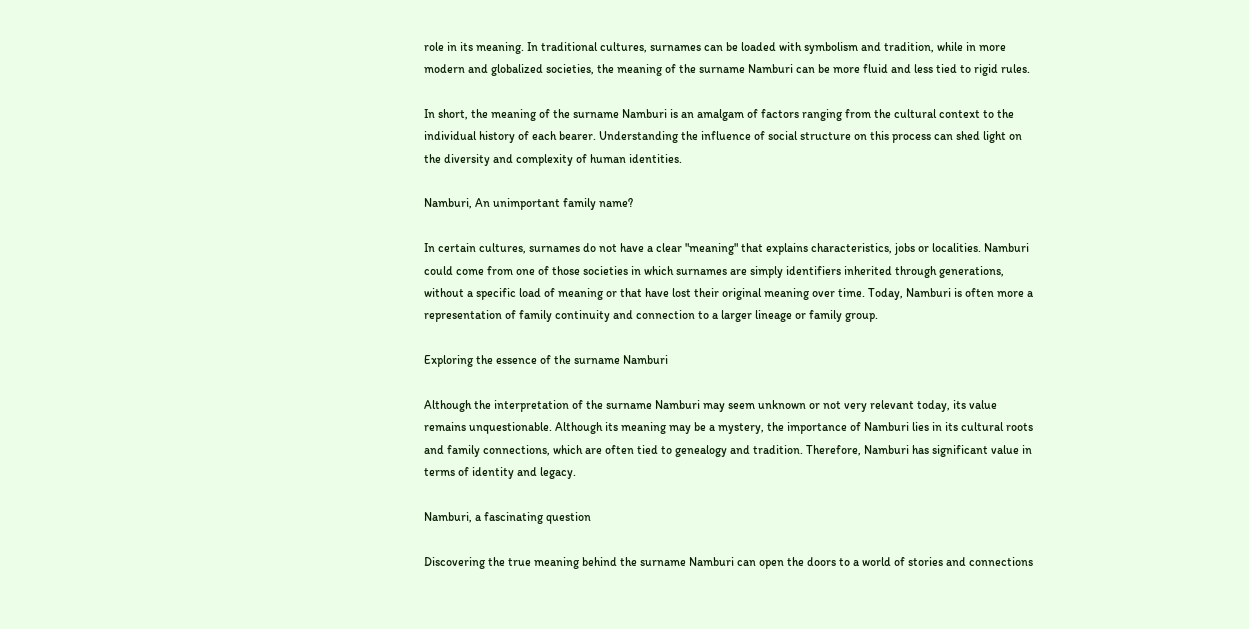role in its meaning. In traditional cultures, surnames can be loaded with symbolism and tradition, while in more modern and globalized societies, the meaning of the surname Namburi can be more fluid and less tied to rigid rules.

In short, the meaning of the surname Namburi is an amalgam of factors ranging from the cultural context to the individual history of each bearer. Understanding the influence of social structure on this process can shed light on the diversity and complexity of human identities.

Namburi, An unimportant family name?

In certain cultures, surnames do not have a clear "meaning" that explains characteristics, jobs or localities. Namburi could come from one of those societies in which surnames are simply identifiers inherited through generations, without a specific load of meaning or that have lost their original meaning over time. Today, Namburi is often more a representation of family continuity and connection to a larger lineage or family group.

Exploring the essence of the surname Namburi

Although the interpretation of the surname Namburi may seem unknown or not very relevant today, its value remains unquestionable. Although its meaning may be a mystery, the importance of Namburi lies in its cultural roots and family connections, which are often tied to genealogy and tradition. Therefore, Namburi has significant value in terms of identity and legacy.

Namburi, a fascinating question

Discovering the true meaning behind the surname Namburi can open the doors to a world of stories and connections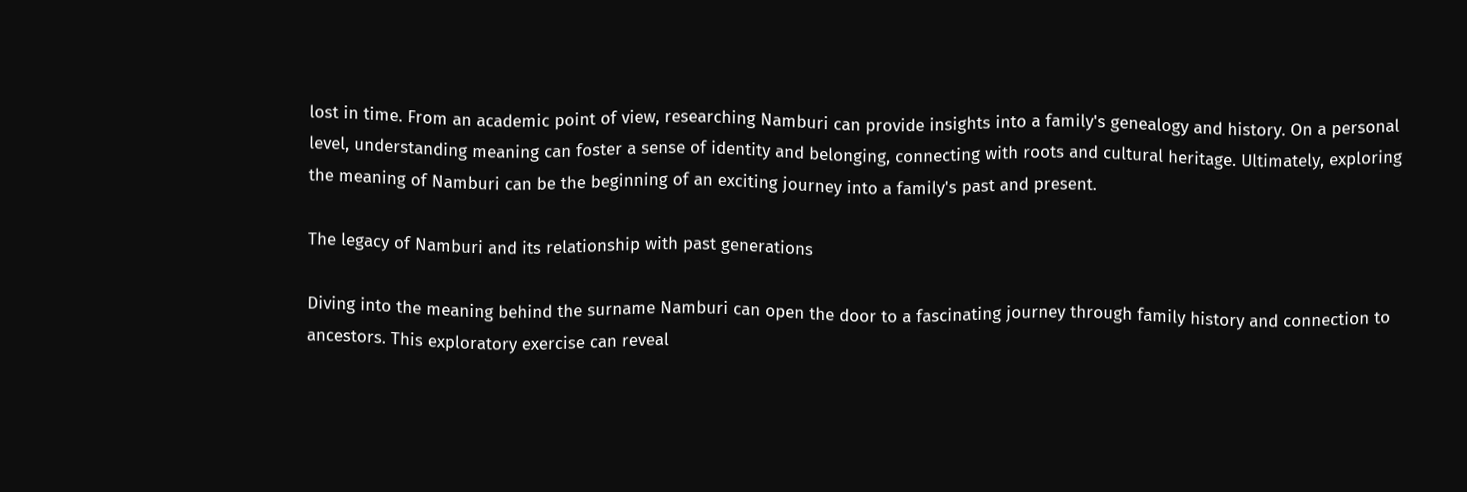lost in time. From an academic point of view, researching Namburi can provide insights into a family's genealogy and history. On a personal level, understanding meaning can foster a sense of identity and belonging, connecting with roots and cultural heritage. Ultimately, exploring the meaning of Namburi can be the beginning of an exciting journey into a family's past and present.

The legacy of Namburi and its relationship with past generations

Diving into the meaning behind the surname Namburi can open the door to a fascinating journey through family history and connection to ancestors. This exploratory exercise can reveal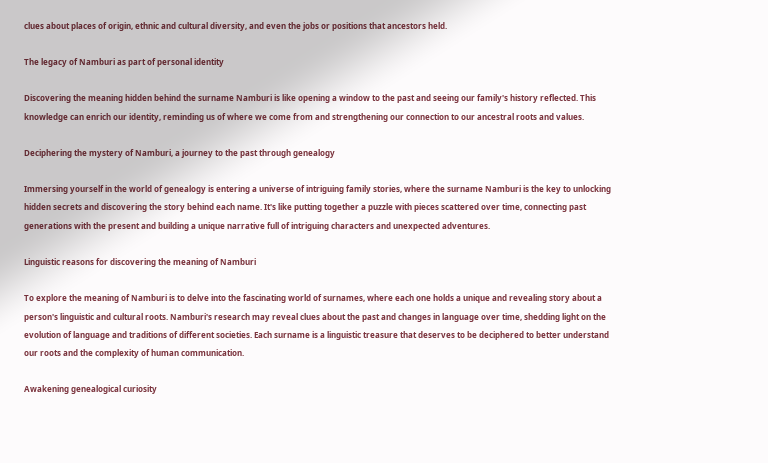clues about places of origin, ethnic and cultural diversity, and even the jobs or positions that ancestors held.

The legacy of Namburi as part of personal identity

Discovering the meaning hidden behind the surname Namburi is like opening a window to the past and seeing our family's history reflected. This knowledge can enrich our identity, reminding us of where we come from and strengthening our connection to our ancestral roots and values.

Deciphering the mystery of Namburi, a journey to the past through genealogy

Immersing yourself in the world of genealogy is entering a universe of intriguing family stories, where the surname Namburi is the key to unlocking hidden secrets and discovering the story behind each name. It's like putting together a puzzle with pieces scattered over time, connecting past generations with the present and building a unique narrative full of intriguing characters and unexpected adventures.

Linguistic reasons for discovering the meaning of Namburi

To explore the meaning of Namburi is to delve into the fascinating world of surnames, where each one holds a unique and revealing story about a person's linguistic and cultural roots. Namburi's research may reveal clues about the past and changes in language over time, shedding light on the evolution of language and traditions of different societies. Each surname is a linguistic treasure that deserves to be deciphered to better understand our roots and the complexity of human communication.

Awakening genealogical curiosity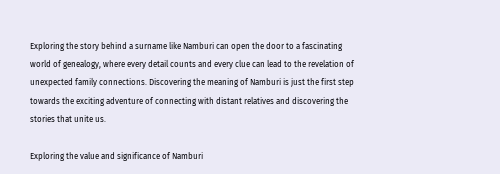Exploring the story behind a surname like Namburi can open the door to a fascinating world of genealogy, where every detail counts and every clue can lead to the revelation of unexpected family connections. Discovering the meaning of Namburi is just the first step towards the exciting adventure of connecting with distant relatives and discovering the stories that unite us.

Exploring the value and significance of Namburi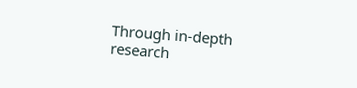Through in-depth research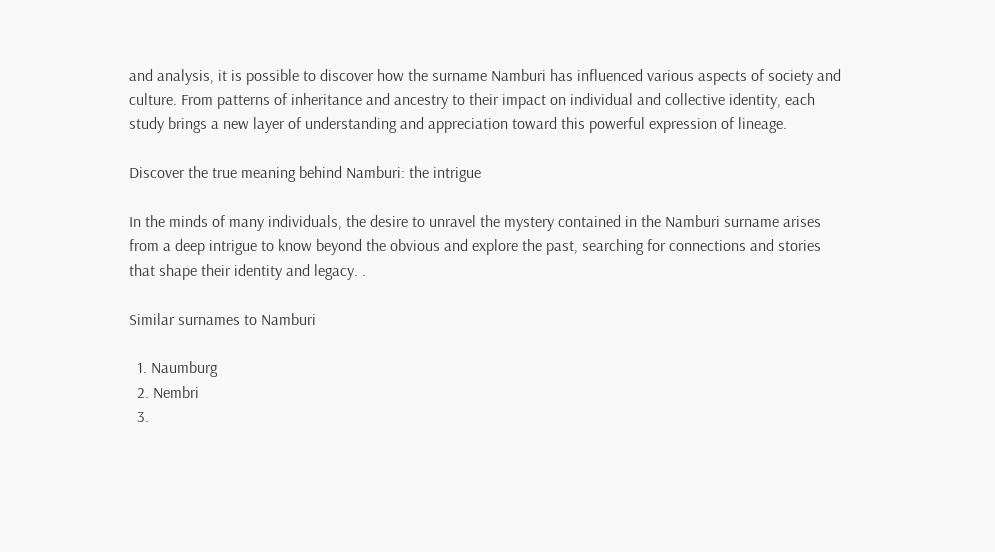and analysis, it is possible to discover how the surname Namburi has influenced various aspects of society and culture. From patterns of inheritance and ancestry to their impact on individual and collective identity, each study brings a new layer of understanding and appreciation toward this powerful expression of lineage.

Discover the true meaning behind Namburi: the intrigue

In the minds of many individuals, the desire to unravel the mystery contained in the Namburi surname arises from a deep intrigue to know beyond the obvious and explore the past, searching for connections and stories that shape their identity and legacy. .

Similar surnames to Namburi

  1. Naumburg
  2. Nembri
  3.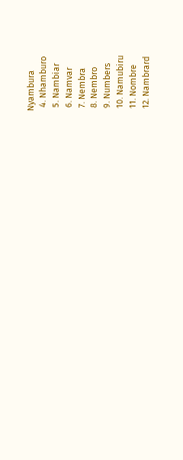Nyambura
  4. Nhamburo
  5. Nambiar
  6. Namvar
  7. Nembra
  8. Nembro
  9. Numbers
  10. Namubiru
  11. Nombre
  12. Nambrard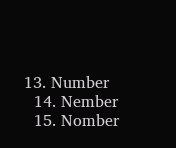13. Number
  14. Nember
  15. Nomber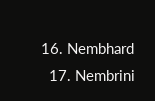16. Nembhard
  17. Nembrini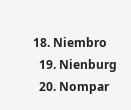18. Niembro
  19. Nienburg
  20. Nompar